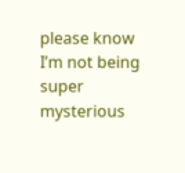please know I’m not being super mysterious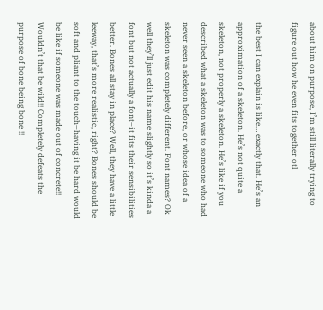about him on purpose, I’m still literally trying to figure out how he even fits together otl

the best I can explain is like… exactly that. He’s an approximation of a skeleton. He’s not quite a skeleton, not properly a skeleton. He’s like if you described what a skeleton was to someone who had never seen a skeleton before, or whose idea of a skeleton was completely different. Font names? Ok well they’ll just edit his name slightly so it’s kinda a font but not actually a font–it fits their sensibilities better. Bones all stay in place? Well, they have a little leeway, that’s more realistic, right? Bones should be soft and pliant to the touch–having it be hard would be like if someone was made out of concrete!! Wouldn’t that be wild!! Completely defeats the purpose of bone being bone !!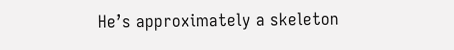He’s approximately a skeleton